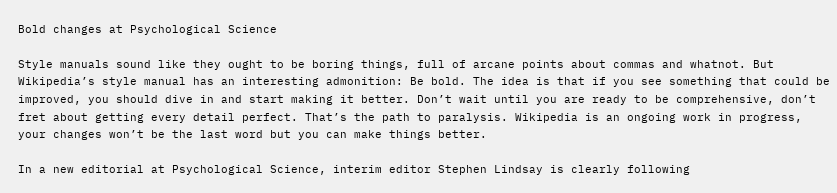Bold changes at Psychological Science

Style manuals sound like they ought to be boring things, full of arcane points about commas and whatnot. But Wikipedia’s style manual has an interesting admonition: Be bold. The idea is that if you see something that could be improved, you should dive in and start making it better. Don’t wait until you are ready to be comprehensive, don’t fret about getting every detail perfect. That’s the path to paralysis. Wikipedia is an ongoing work in progress, your changes won’t be the last word but you can make things better.

In a new editorial at Psychological Science, interim editor Stephen Lindsay is clearly following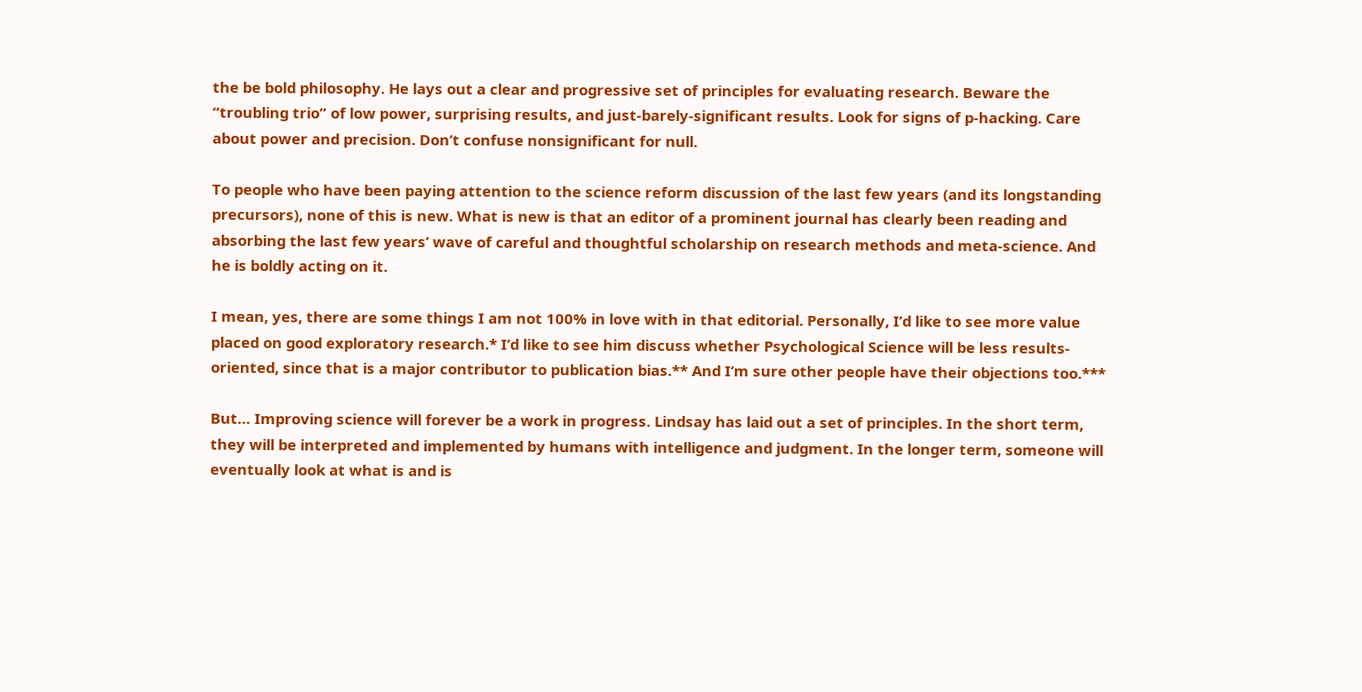the be bold philosophy. He lays out a clear and progressive set of principles for evaluating research. Beware the “troubling trio” of low power, surprising results, and just-barely-significant results. Look for signs of p-hacking. Care about power and precision. Don’t confuse nonsignificant for null.

To people who have been paying attention to the science reform discussion of the last few years (and its longstanding precursors), none of this is new. What is new is that an editor of a prominent journal has clearly been reading and absorbing the last few years’ wave of careful and thoughtful scholarship on research methods and meta-science. And he is boldly acting on it.

I mean, yes, there are some things I am not 100% in love with in that editorial. Personally, I’d like to see more value placed on good exploratory research.* I’d like to see him discuss whether Psychological Science will be less results-oriented, since that is a major contributor to publication bias.** And I’m sure other people have their objections too.***

But… Improving science will forever be a work in progress. Lindsay has laid out a set of principles. In the short term, they will be interpreted and implemented by humans with intelligence and judgment. In the longer term, someone will eventually look at what is and is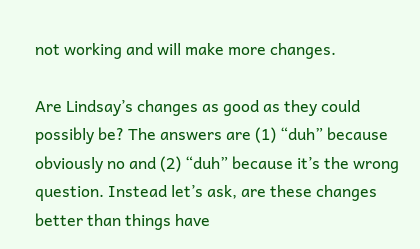not working and will make more changes.

Are Lindsay’s changes as good as they could possibly be? The answers are (1) “duh” because obviously no and (2) “duh” because it’s the wrong question. Instead let’s ask, are these changes better than things have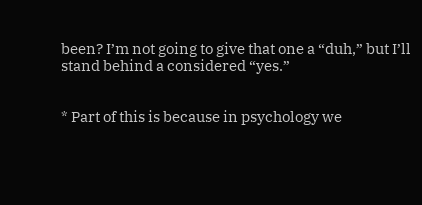been? I’m not going to give that one a “duh,” but I’ll stand behind a considered “yes.”


* Part of this is because in psychology we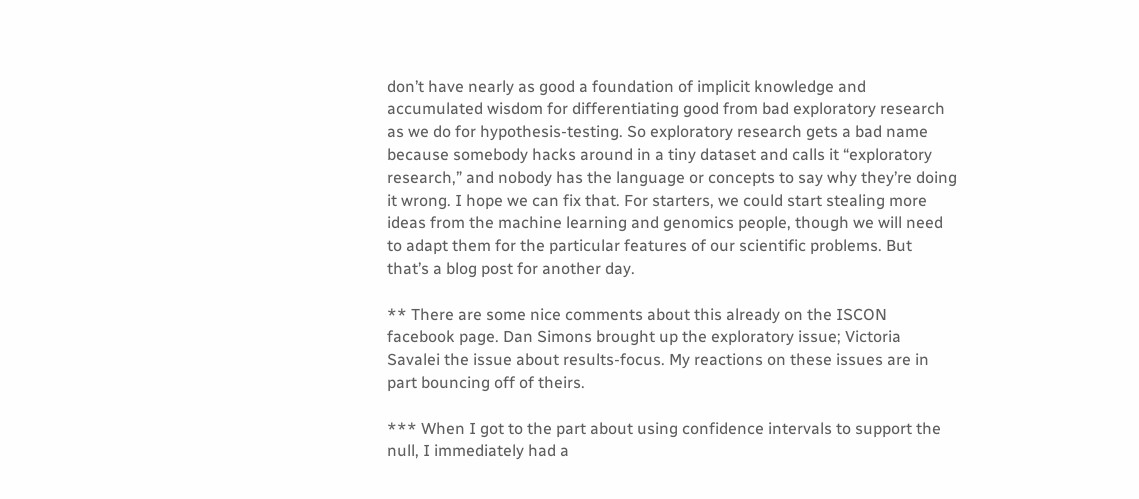don’t have nearly as good a foundation of implicit knowledge and accumulated wisdom for differentiating good from bad exploratory research as we do for hypothesis-testing. So exploratory research gets a bad name because somebody hacks around in a tiny dataset and calls it “exploratory research,” and nobody has the language or concepts to say why they’re doing it wrong. I hope we can fix that. For starters, we could start stealing more ideas from the machine learning and genomics people, though we will need to adapt them for the particular features of our scientific problems. But that’s a blog post for another day.

** There are some nice comments about this already on the ISCON facebook page. Dan Simons brought up the exploratory issue; Victoria Savalei the issue about results-focus. My reactions on these issues are in part bouncing off of theirs.

*** When I got to the part about using confidence intervals to support the null, I immediately had a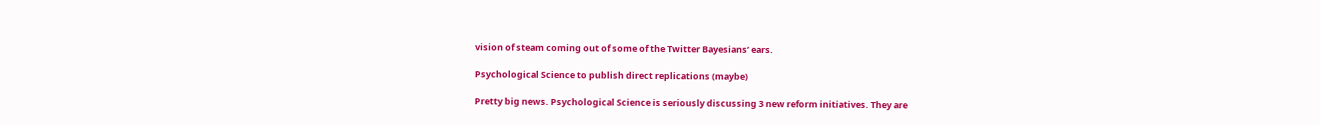vision of steam coming out of some of the Twitter Bayesians’ ears.

Psychological Science to publish direct replications (maybe)

Pretty big news. Psychological Science is seriously discussing 3 new reform initiatives. They are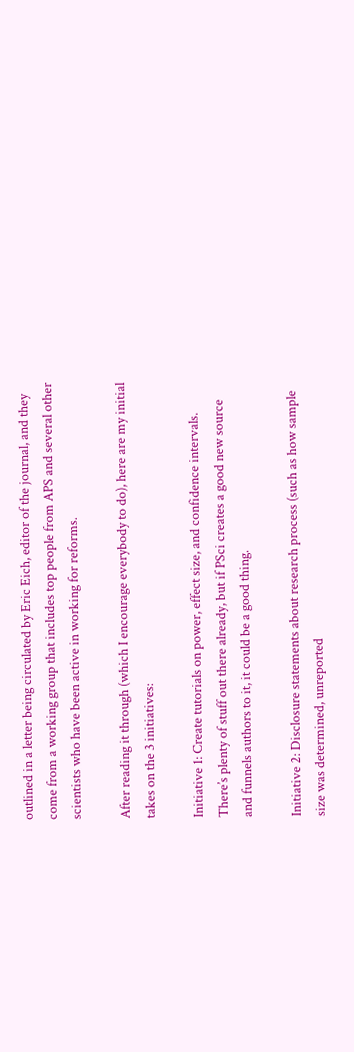outlined in a letter being circulated by Eric Eich, editor of the journal, and they come from a working group that includes top people from APS and several other scientists who have been active in working for reforms.

After reading it through (which I encourage everybody to do), here are my initial takes on the 3 initiatives:

Initiative 1: Create tutorials on power, effect size, and confidence intervals. There’s plenty of stuff out there already, but if PSci creates a good new source and funnels authors to it, it could be a good thing.

Initiative 2: Disclosure statements about research process (such as how sample size was determined, unreported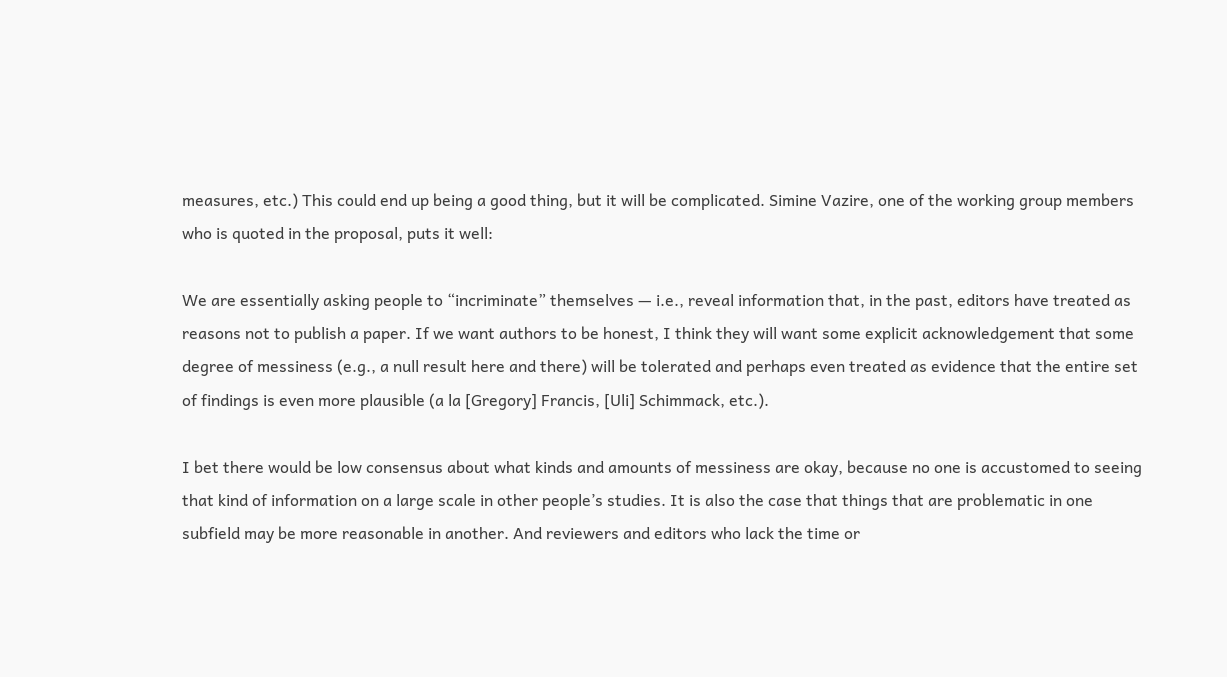measures, etc.) This could end up being a good thing, but it will be complicated. Simine Vazire, one of the working group members who is quoted in the proposal, puts it well:

We are essentially asking people to “incriminate” themselves — i.e., reveal information that, in the past, editors have treated as reasons not to publish a paper. If we want authors to be honest, I think they will want some explicit acknowledgement that some degree of messiness (e.g., a null result here and there) will be tolerated and perhaps even treated as evidence that the entire set of findings is even more plausible (a la [Gregory] Francis, [Uli] Schimmack, etc.).

I bet there would be low consensus about what kinds and amounts of messiness are okay, because no one is accustomed to seeing that kind of information on a large scale in other people’s studies. It is also the case that things that are problematic in one subfield may be more reasonable in another. And reviewers and editors who lack the time or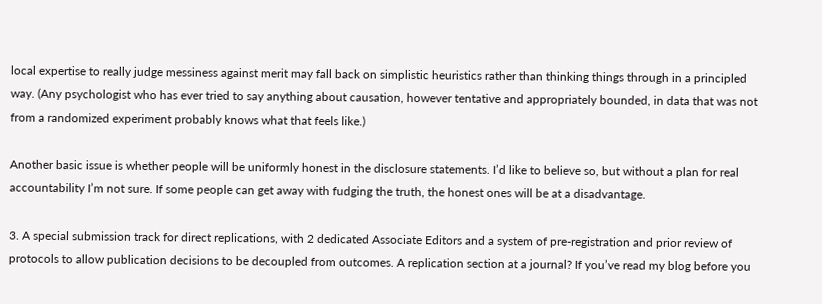local expertise to really judge messiness against merit may fall back on simplistic heuristics rather than thinking things through in a principled way. (Any psychologist who has ever tried to say anything about causation, however tentative and appropriately bounded, in data that was not from a randomized experiment probably knows what that feels like.)

Another basic issue is whether people will be uniformly honest in the disclosure statements. I’d like to believe so, but without a plan for real accountability I’m not sure. If some people can get away with fudging the truth, the honest ones will be at a disadvantage.

3. A special submission track for direct replications, with 2 dedicated Associate Editors and a system of pre-registration and prior review of protocols to allow publication decisions to be decoupled from outcomes. A replication section at a journal? If you’ve read my blog before you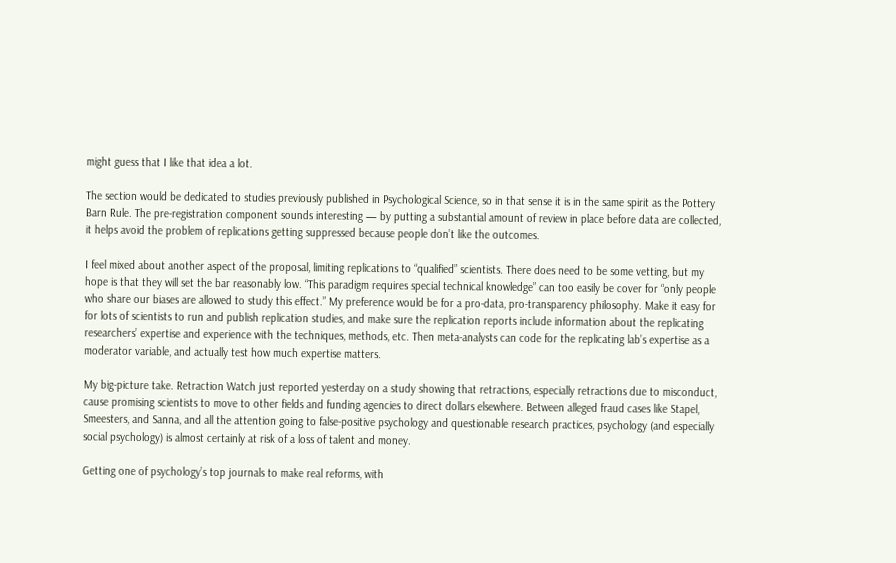might guess that I like that idea a lot.

The section would be dedicated to studies previously published in Psychological Science, so in that sense it is in the same spirit as the Pottery Barn Rule. The pre-registration component sounds interesting — by putting a substantial amount of review in place before data are collected, it helps avoid the problem of replications getting suppressed because people don’t like the outcomes.

I feel mixed about another aspect of the proposal, limiting replications to “qualified” scientists. There does need to be some vetting, but my hope is that they will set the bar reasonably low. “This paradigm requires special technical knowledge” can too easily be cover for “only people who share our biases are allowed to study this effect.” My preference would be for a pro-data, pro-transparency philosophy. Make it easy for for lots of scientists to run and publish replication studies, and make sure the replication reports include information about the replicating researchers’ expertise and experience with the techniques, methods, etc. Then meta-analysts can code for the replicating lab’s expertise as a moderator variable, and actually test how much expertise matters.

My big-picture take. Retraction Watch just reported yesterday on a study showing that retractions, especially retractions due to misconduct, cause promising scientists to move to other fields and funding agencies to direct dollars elsewhere. Between alleged fraud cases like Stapel, Smeesters, and Sanna, and all the attention going to false-positive psychology and questionable research practices, psychology (and especially social psychology) is almost certainly at risk of a loss of talent and money.

Getting one of psychology’s top journals to make real reforms, with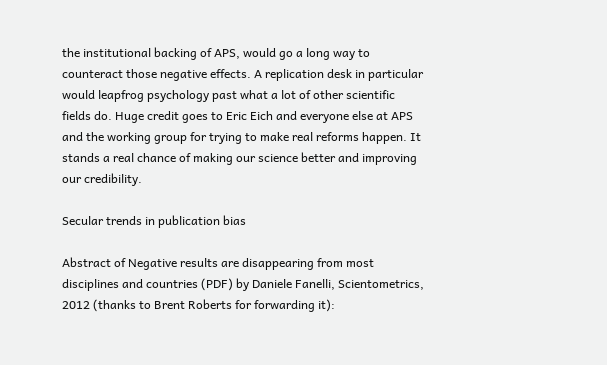the institutional backing of APS, would go a long way to counteract those negative effects. A replication desk in particular would leapfrog psychology past what a lot of other scientific fields do. Huge credit goes to Eric Eich and everyone else at APS and the working group for trying to make real reforms happen. It stands a real chance of making our science better and improving our credibility.

Secular trends in publication bias

Abstract of Negative results are disappearing from most disciplines and countries (PDF) by Daniele Fanelli, Scientometrics, 2012 (thanks to Brent Roberts for forwarding it):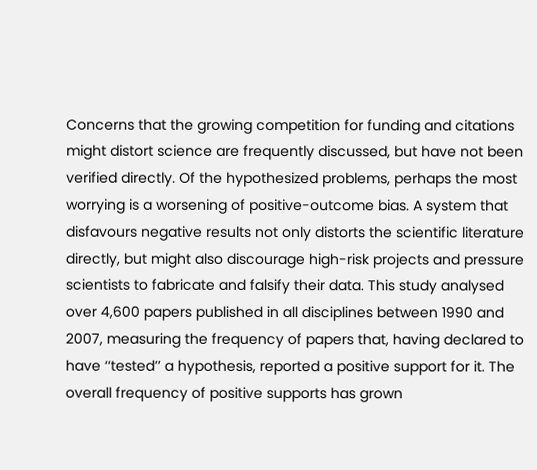Concerns that the growing competition for funding and citations might distort science are frequently discussed, but have not been verified directly. Of the hypothesized problems, perhaps the most worrying is a worsening of positive-outcome bias. A system that disfavours negative results not only distorts the scientific literature directly, but might also discourage high-risk projects and pressure scientists to fabricate and falsify their data. This study analysed over 4,600 papers published in all disciplines between 1990 and 2007, measuring the frequency of papers that, having declared to have ‘‘tested’’ a hypothesis, reported a positive support for it. The overall frequency of positive supports has grown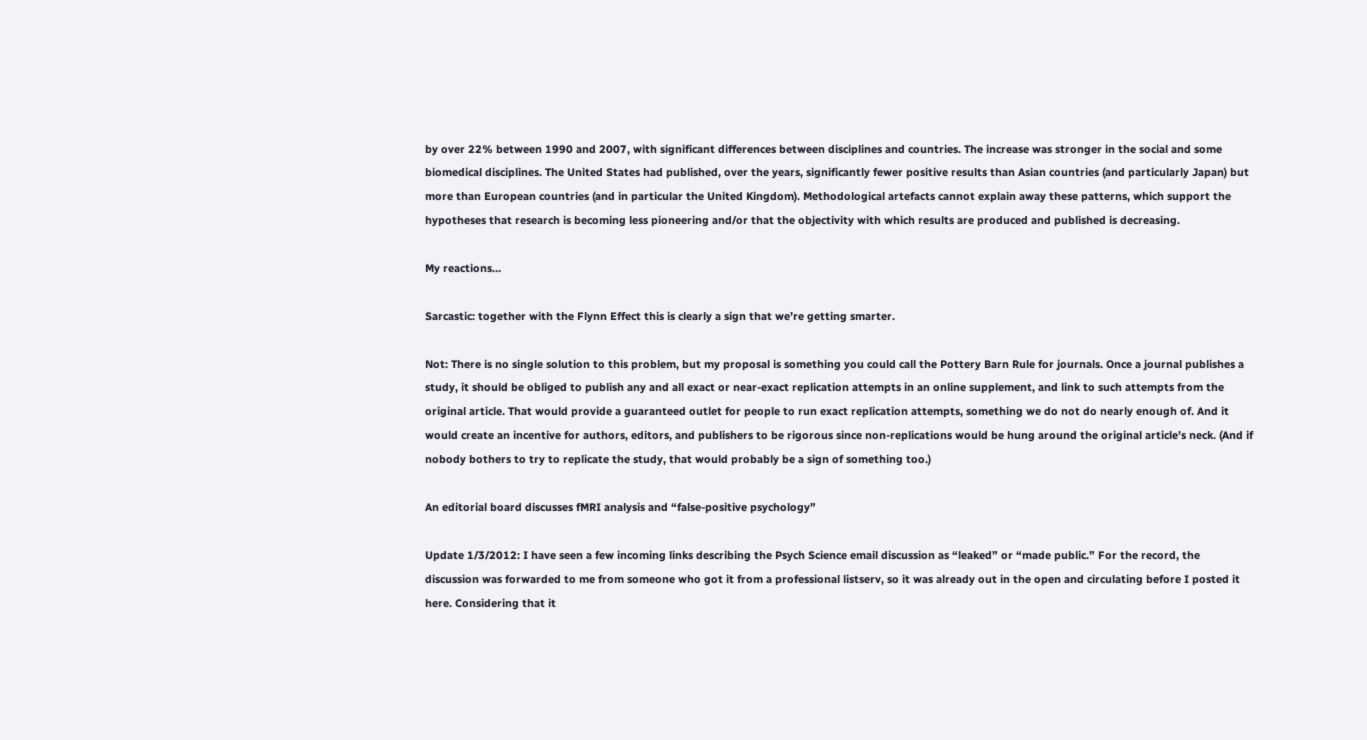by over 22% between 1990 and 2007, with significant differences between disciplines and countries. The increase was stronger in the social and some biomedical disciplines. The United States had published, over the years, significantly fewer positive results than Asian countries (and particularly Japan) but more than European countries (and in particular the United Kingdom). Methodological artefacts cannot explain away these patterns, which support the hypotheses that research is becoming less pioneering and/or that the objectivity with which results are produced and published is decreasing.

My reactions…

Sarcastic: together with the Flynn Effect this is clearly a sign that we’re getting smarter.

Not: There is no single solution to this problem, but my proposal is something you could call the Pottery Barn Rule for journals. Once a journal publishes a study, it should be obliged to publish any and all exact or near-exact replication attempts in an online supplement, and link to such attempts from the original article. That would provide a guaranteed outlet for people to run exact replication attempts, something we do not do nearly enough of. And it would create an incentive for authors, editors, and publishers to be rigorous since non-replications would be hung around the original article’s neck. (And if nobody bothers to try to replicate the study, that would probably be a sign of something too.)

An editorial board discusses fMRI analysis and “false-positive psychology”

Update 1/3/2012: I have seen a few incoming links describing the Psych Science email discussion as “leaked” or “made public.” For the record, the discussion was forwarded to me from someone who got it from a professional listserv, so it was already out in the open and circulating before I posted it here. Considering that it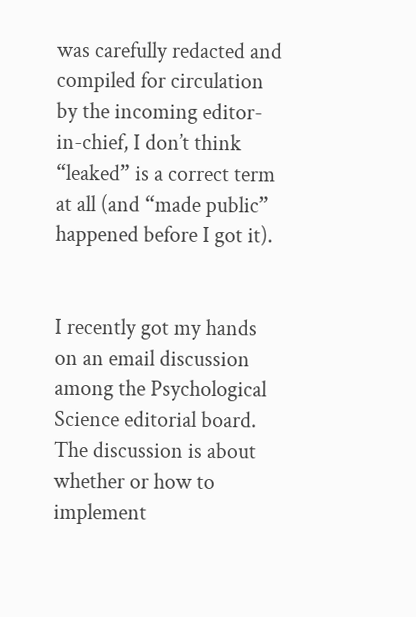was carefully redacted and compiled for circulation by the incoming editor-in-chief, I don’t think “leaked” is a correct term at all (and “made public” happened before I got it).


I recently got my hands on an email discussion among the Psychological Science editorial board. The discussion is about whether or how to implement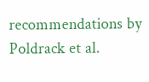recommendations by Poldrack et al.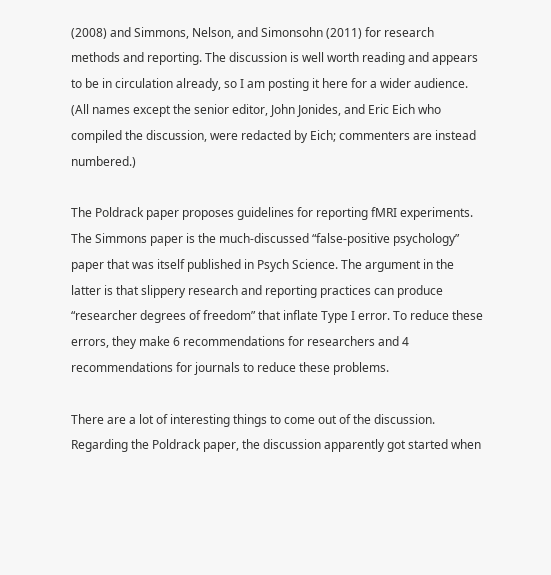(2008) and Simmons, Nelson, and Simonsohn (2011) for research methods and reporting. The discussion is well worth reading and appears to be in circulation already, so I am posting it here for a wider audience. (All names except the senior editor, John Jonides, and Eric Eich who compiled the discussion, were redacted by Eich; commenters are instead numbered.)

The Poldrack paper proposes guidelines for reporting fMRI experiments. The Simmons paper is the much-discussed “false-positive psychology” paper that was itself published in Psych Science. The argument in the latter is that slippery research and reporting practices can produce “researcher degrees of freedom” that inflate Type I error. To reduce these errors, they make 6 recommendations for researchers and 4 recommendations for journals to reduce these problems.

There are a lot of interesting things to come out of the discussion. Regarding the Poldrack paper, the discussion apparently got started when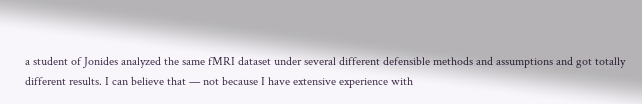a student of Jonides analyzed the same fMRI dataset under several different defensible methods and assumptions and got totally different results. I can believe that — not because I have extensive experience with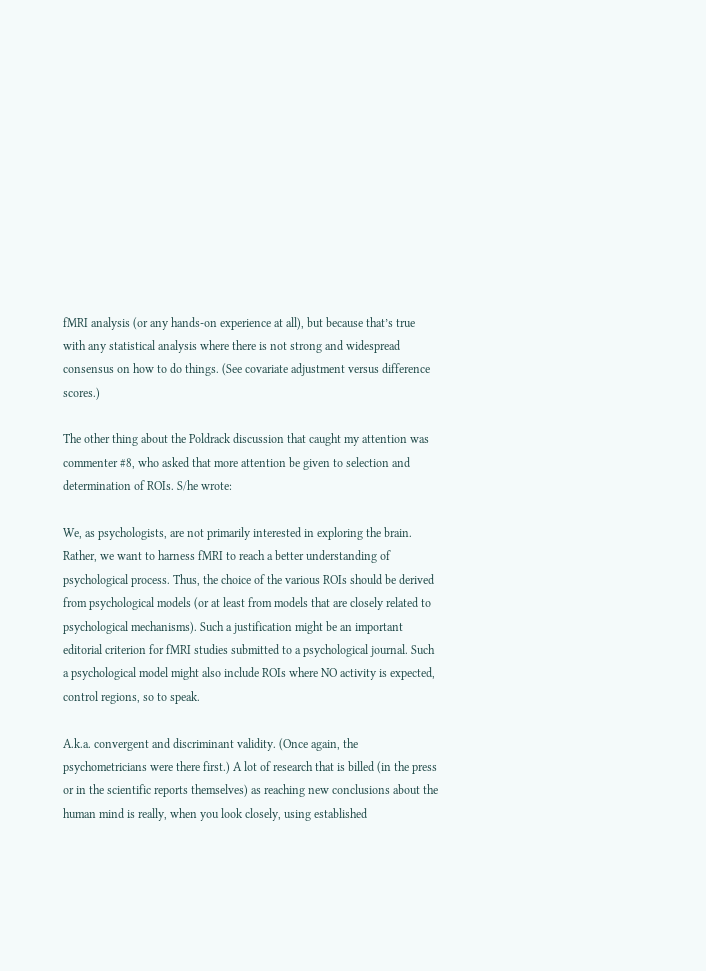fMRI analysis (or any hands-on experience at all), but because that’s true with any statistical analysis where there is not strong and widespread consensus on how to do things. (See covariate adjustment versus difference scores.)

The other thing about the Poldrack discussion that caught my attention was commenter #8, who asked that more attention be given to selection and determination of ROIs. S/he wrote:

We, as psychologists, are not primarily interested in exploring the brain. Rather, we want to harness fMRI to reach a better understanding of psychological process. Thus, the choice of the various ROIs should be derived from psychological models (or at least from models that are closely related to psychological mechanisms). Such a justification might be an important editorial criterion for fMRI studies submitted to a psychological journal. Such a psychological model might also include ROIs where NO activity is expected, control regions, so to speak.

A.k.a. convergent and discriminant validity. (Once again, the psychometricians were there first.) A lot of research that is billed (in the press or in the scientific reports themselves) as reaching new conclusions about the human mind is really, when you look closely, using established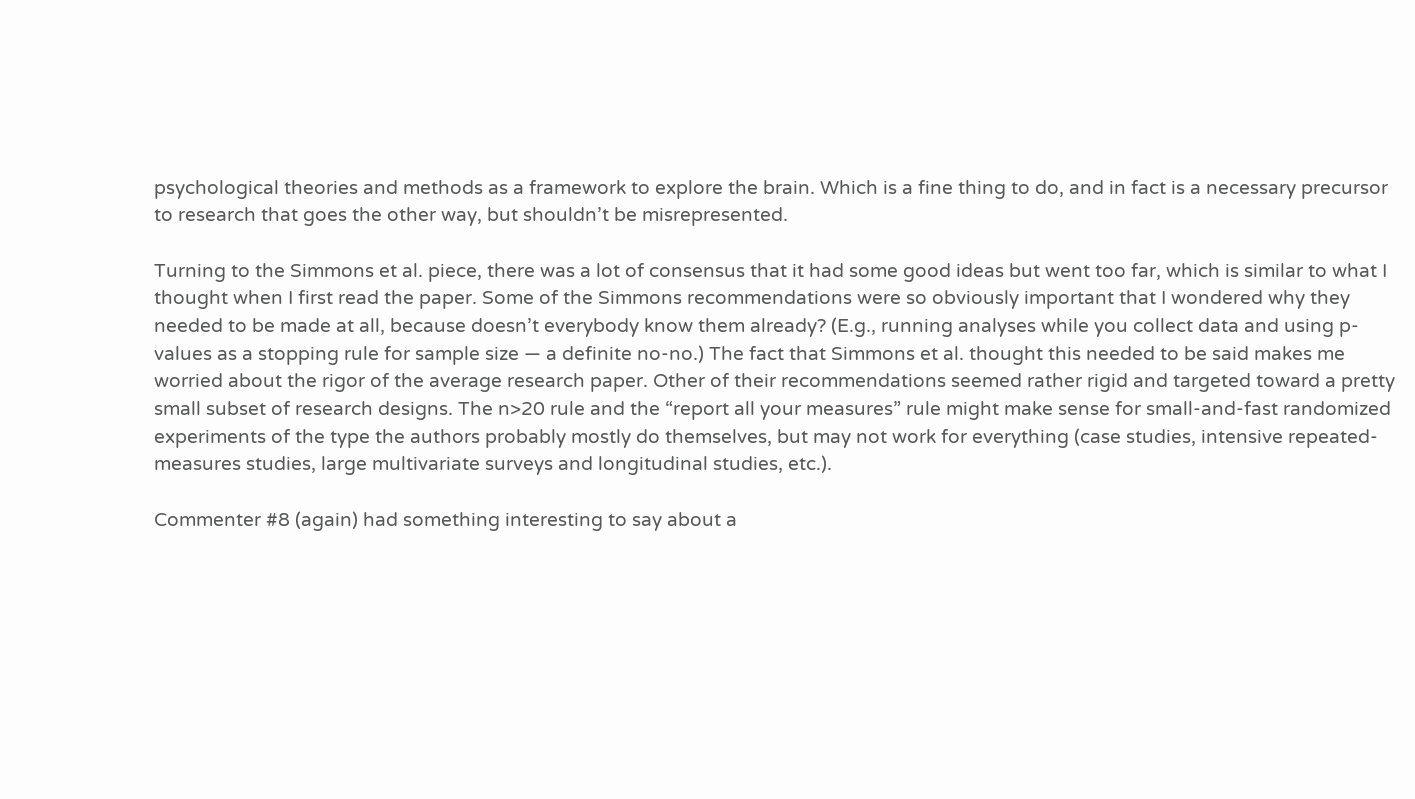psychological theories and methods as a framework to explore the brain. Which is a fine thing to do, and in fact is a necessary precursor to research that goes the other way, but shouldn’t be misrepresented.

Turning to the Simmons et al. piece, there was a lot of consensus that it had some good ideas but went too far, which is similar to what I thought when I first read the paper. Some of the Simmons recommendations were so obviously important that I wondered why they needed to be made at all, because doesn’t everybody know them already? (E.g., running analyses while you collect data and using p-values as a stopping rule for sample size — a definite no-no.) The fact that Simmons et al. thought this needed to be said makes me worried about the rigor of the average research paper. Other of their recommendations seemed rather rigid and targeted toward a pretty small subset of research designs. The n>20 rule and the “report all your measures” rule might make sense for small-and-fast randomized experiments of the type the authors probably mostly do themselves, but may not work for everything (case studies, intensive repeated-measures studies, large multivariate surveys and longitudinal studies, etc.).

Commenter #8 (again) had something interesting to say about a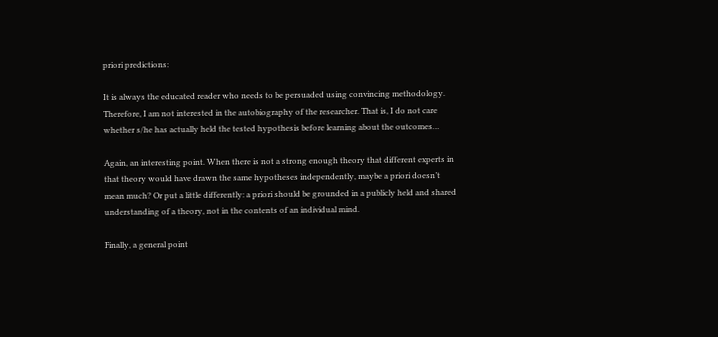priori predictions:

It is always the educated reader who needs to be persuaded using convincing methodology. Therefore, I am not interested in the autobiography of the researcher. That is, I do not care whether s/he has actually held the tested hypothesis before learning about the outcomes…

Again, an interesting point. When there is not a strong enough theory that different experts in that theory would have drawn the same hypotheses independently, maybe a priori doesn’t mean much? Or put a little differently: a priori should be grounded in a publicly held and shared understanding of a theory, not in the contents of an individual mind.

Finally, a general point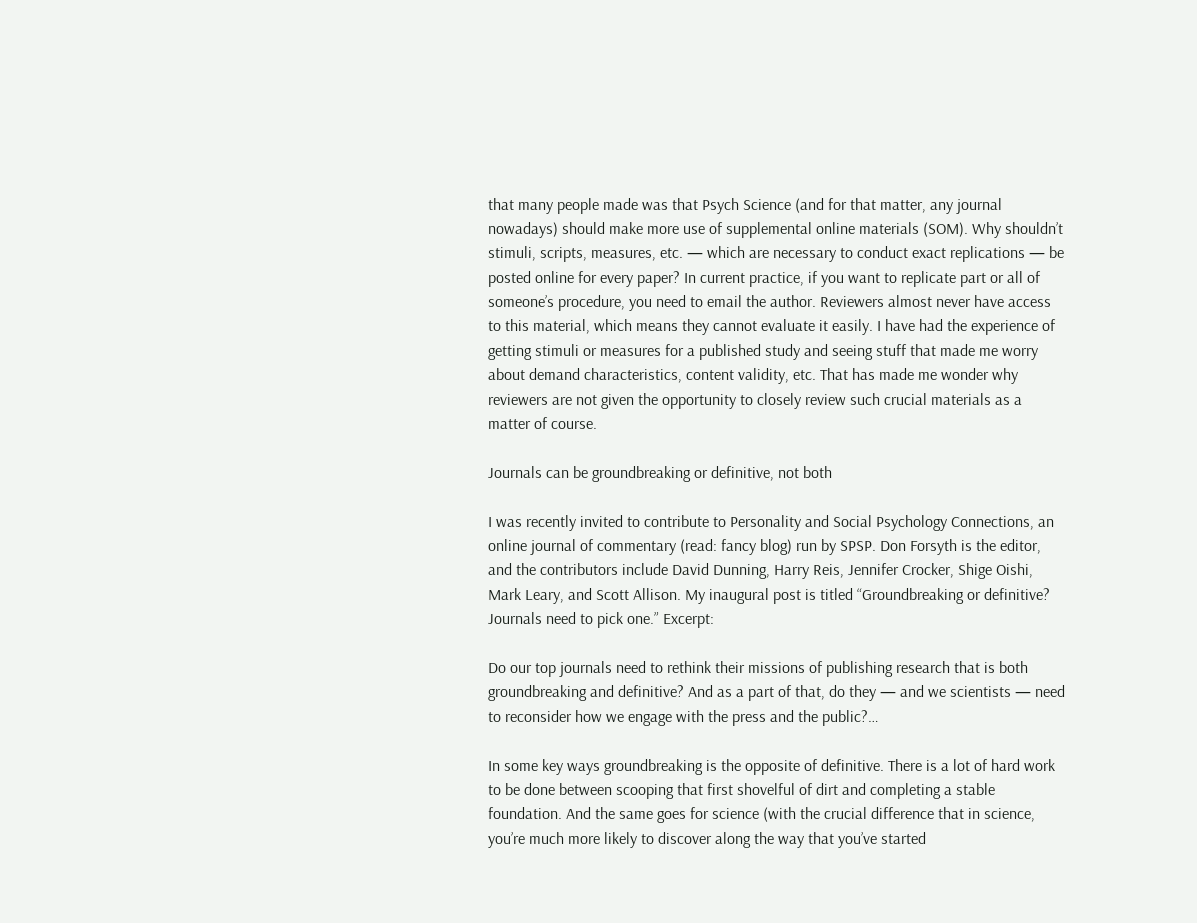that many people made was that Psych Science (and for that matter, any journal nowadays) should make more use of supplemental online materials (SOM). Why shouldn’t stimuli, scripts, measures, etc. — which are necessary to conduct exact replications — be posted online for every paper? In current practice, if you want to replicate part or all of someone’s procedure, you need to email the author. Reviewers almost never have access to this material, which means they cannot evaluate it easily. I have had the experience of getting stimuli or measures for a published study and seeing stuff that made me worry about demand characteristics, content validity, etc. That has made me wonder why reviewers are not given the opportunity to closely review such crucial materials as a matter of course.

Journals can be groundbreaking or definitive, not both

I was recently invited to contribute to Personality and Social Psychology Connections, an online journal of commentary (read: fancy blog) run by SPSP. Don Forsyth is the editor, and the contributors include David Dunning, Harry Reis, Jennifer Crocker, Shige Oishi, Mark Leary, and Scott Allison. My inaugural post is titled “Groundbreaking or definitive? Journals need to pick one.” Excerpt:

Do our top journals need to rethink their missions of publishing research that is both groundbreaking and definitive? And as a part of that, do they — and we scientists — need to reconsider how we engage with the press and the public?…

In some key ways groundbreaking is the opposite of definitive. There is a lot of hard work to be done between scooping that first shovelful of dirt and completing a stable foundation. And the same goes for science (with the crucial difference that in science, you’re much more likely to discover along the way that you’ve started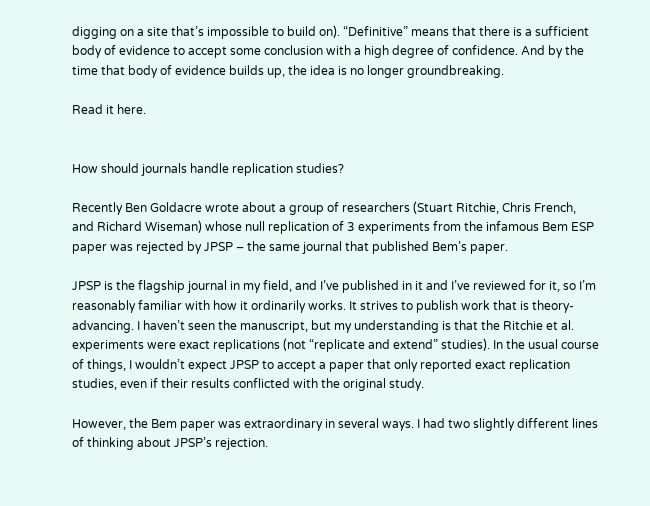digging on a site that’s impossible to build on). “Definitive” means that there is a sufficient body of evidence to accept some conclusion with a high degree of confidence. And by the time that body of evidence builds up, the idea is no longer groundbreaking.

Read it here.


How should journals handle replication studies?

Recently Ben Goldacre wrote about a group of researchers (Stuart Ritchie, Chris French, and Richard Wiseman) whose null replication of 3 experiments from the infamous Bem ESP paper was rejected by JPSP – the same journal that published Bem’s paper.

JPSP is the flagship journal in my field, and I’ve published in it and I’ve reviewed for it, so I’m reasonably familiar with how it ordinarily works. It strives to publish work that is theory-advancing. I haven’t seen the manuscript, but my understanding is that the Ritchie et al. experiments were exact replications (not “replicate and extend” studies). In the usual course of things, I wouldn’t expect JPSP to accept a paper that only reported exact replication studies, even if their results conflicted with the original study.

However, the Bem paper was extraordinary in several ways. I had two slightly different lines of thinking about JPSP’s rejection.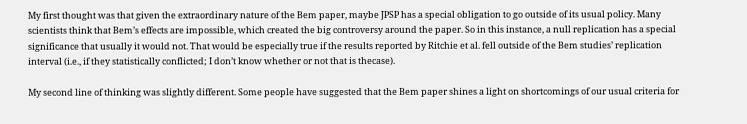My first thought was that given the extraordinary nature of the Bem paper, maybe JPSP has a special obligation to go outside of its usual policy. Many scientists think that Bem’s effects are impossible, which created the big controversy around the paper. So in this instance, a null replication has a special significance that usually it would not. That would be especially true if the results reported by Ritchie et al. fell outside of the Bem studies’ replication interval (i.e., if they statistically conflicted; I don’t know whether or not that is thecase).

My second line of thinking was slightly different. Some people have suggested that the Bem paper shines a light on shortcomings of our usual criteria for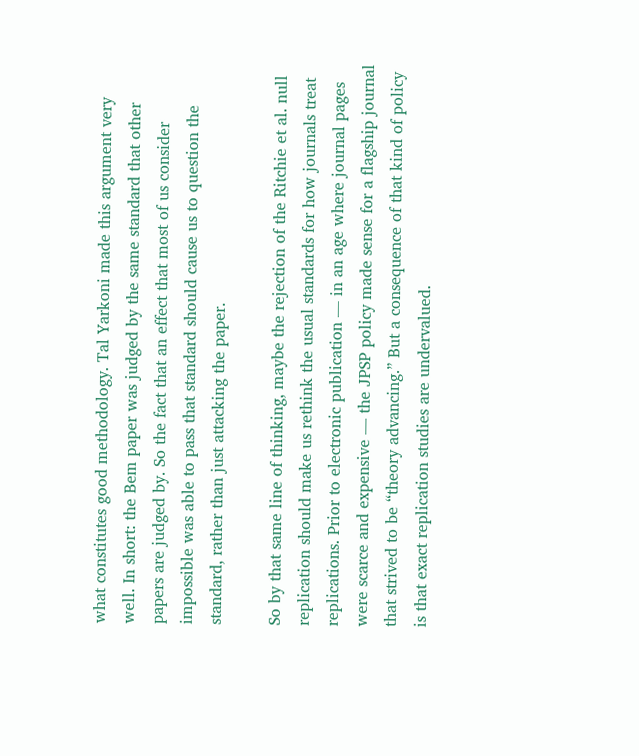what constitutes good methodology. Tal Yarkoni made this argument very well. In short: the Bem paper was judged by the same standard that other papers are judged by. So the fact that an effect that most of us consider impossible was able to pass that standard should cause us to question the standard, rather than just attacking the paper.

So by that same line of thinking, maybe the rejection of the Ritchie et al. null replication should make us rethink the usual standards for how journals treat replications. Prior to electronic publication — in an age where journal pages were scarce and expensive — the JPSP policy made sense for a flagship journal that strived to be “theory advancing.” But a consequence of that kind of policy is that exact replication studies are undervalued.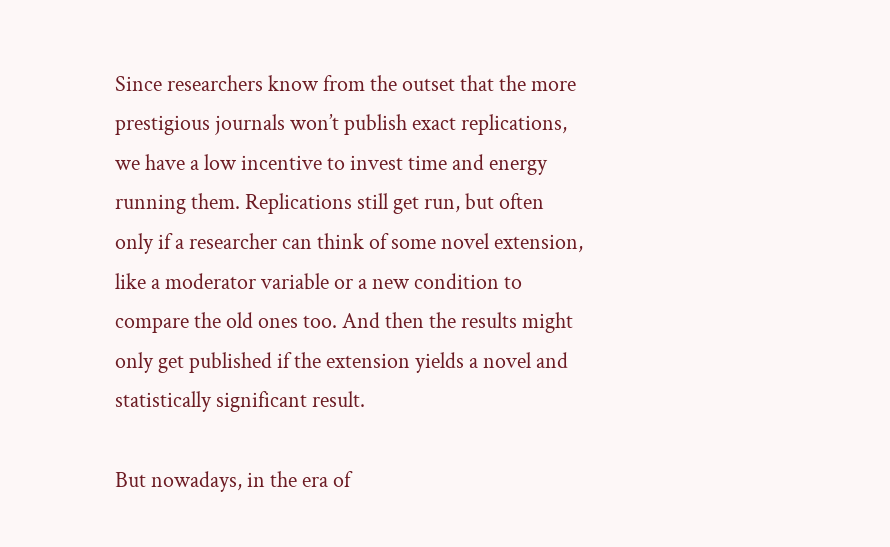Since researchers know from the outset that the more prestigious journals won’t publish exact replications, we have a low incentive to invest time and energy running them. Replications still get run, but often only if a researcher can think of some novel extension, like a moderator variable or a new condition to compare the old ones too. And then the results might only get published if the extension yields a novel and statistically significant result.

But nowadays, in the era of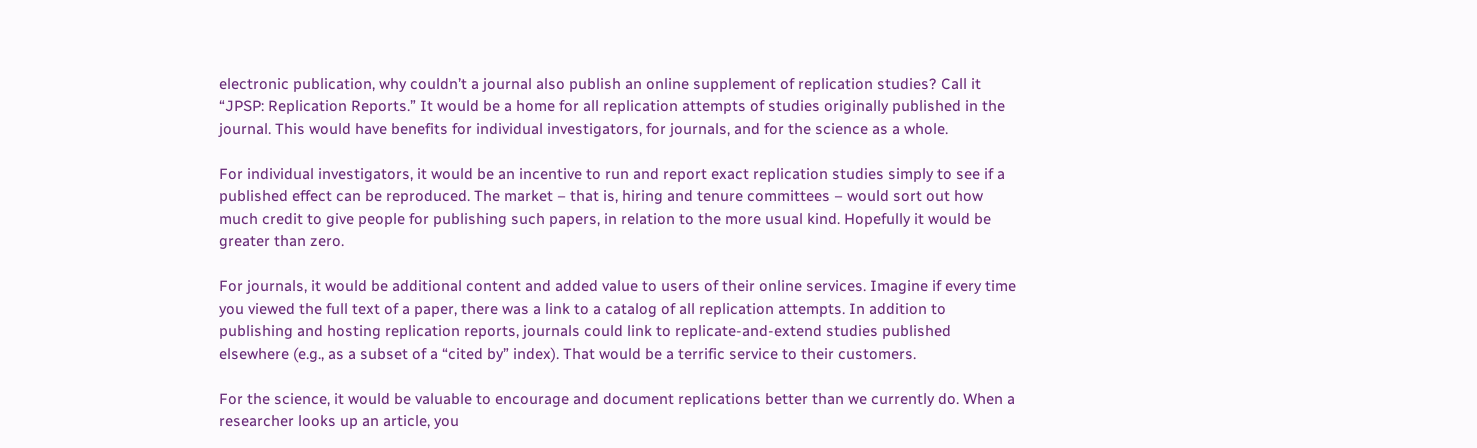electronic publication, why couldn’t a journal also publish an online supplement of replication studies? Call it “JPSP: Replication Reports.” It would be a home for all replication attempts of studies originally published in the journal. This would have benefits for individual investigators, for journals, and for the science as a whole.

For individual investigators, it would be an incentive to run and report exact replication studies simply to see if a published effect can be reproduced. The market – that is, hiring and tenure committees – would sort out how much credit to give people for publishing such papers, in relation to the more usual kind. Hopefully it would be greater than zero.

For journals, it would be additional content and added value to users of their online services. Imagine if every time you viewed the full text of a paper, there was a link to a catalog of all replication attempts. In addition to publishing and hosting replication reports, journals could link to replicate-and-extend studies published elsewhere (e.g., as a subset of a “cited by” index). That would be a terrific service to their customers.

For the science, it would be valuable to encourage and document replications better than we currently do. When a researcher looks up an article, you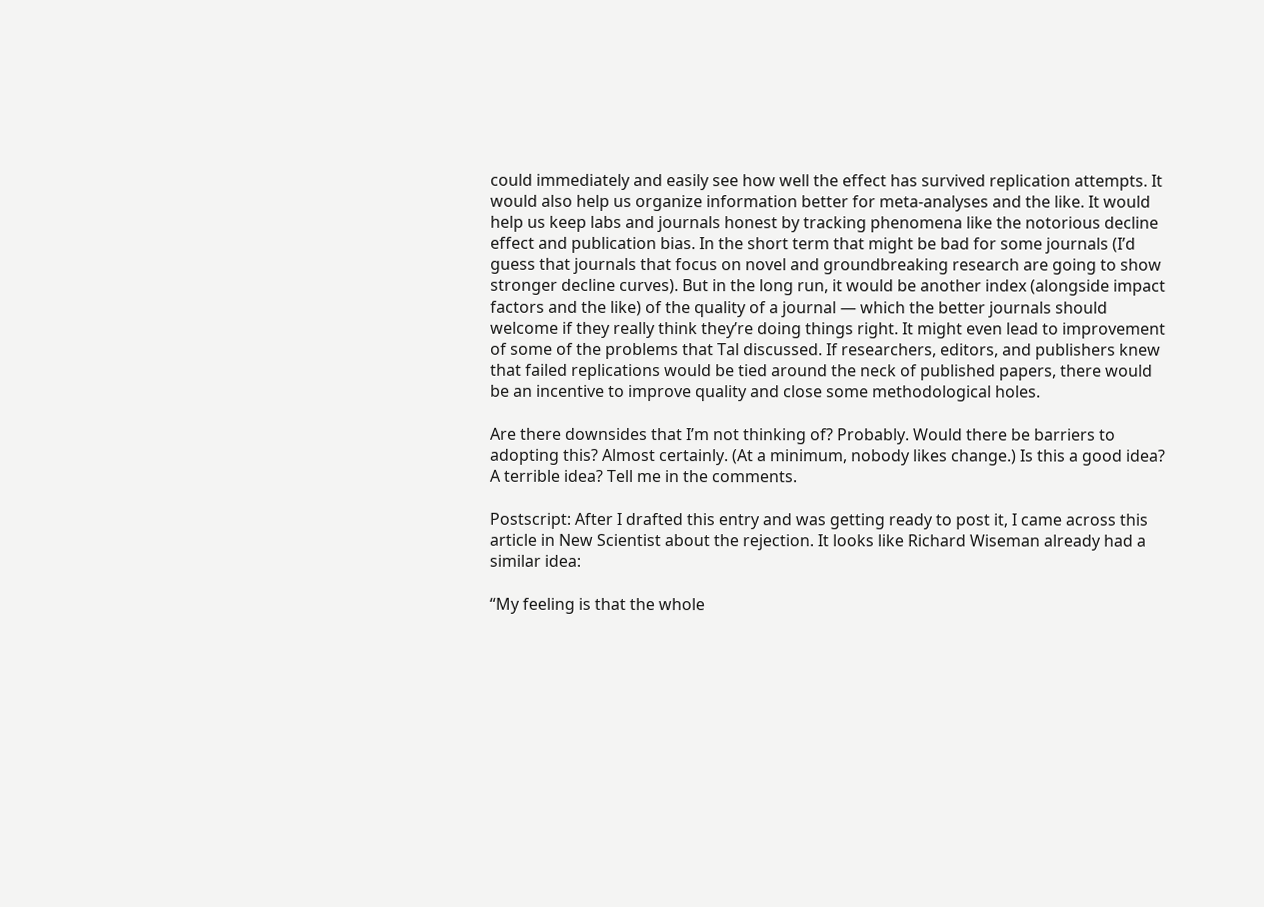could immediately and easily see how well the effect has survived replication attempts. It would also help us organize information better for meta-analyses and the like. It would help us keep labs and journals honest by tracking phenomena like the notorious decline effect and publication bias. In the short term that might be bad for some journals (I’d guess that journals that focus on novel and groundbreaking research are going to show stronger decline curves). But in the long run, it would be another index (alongside impact factors and the like) of the quality of a journal — which the better journals should welcome if they really think they’re doing things right. It might even lead to improvement of some of the problems that Tal discussed. If researchers, editors, and publishers knew that failed replications would be tied around the neck of published papers, there would be an incentive to improve quality and close some methodological holes.

Are there downsides that I’m not thinking of? Probably. Would there be barriers to adopting this? Almost certainly. (At a minimum, nobody likes change.) Is this a good idea? A terrible idea? Tell me in the comments.

Postscript: After I drafted this entry and was getting ready to post it, I came across this article in New Scientist about the rejection. It looks like Richard Wiseman already had a similar idea:

“My feeling is that the whole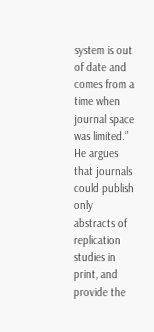system is out of date and comes from a time when journal space was limited.” He argues that journals could publish only abstracts of replication studies in print, and provide the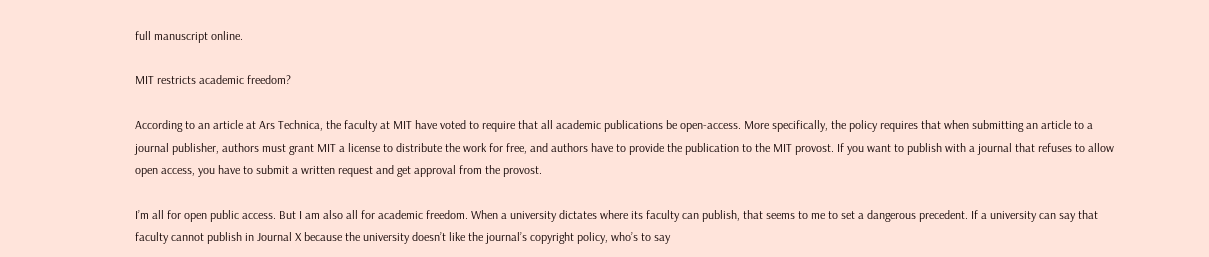full manuscript online.

MIT restricts academic freedom?

According to an article at Ars Technica, the faculty at MIT have voted to require that all academic publications be open-access. More specifically, the policy requires that when submitting an article to a journal publisher, authors must grant MIT a license to distribute the work for free, and authors have to provide the publication to the MIT provost. If you want to publish with a journal that refuses to allow open access, you have to submit a written request and get approval from the provost.

I’m all for open public access. But I am also all for academic freedom. When a university dictates where its faculty can publish, that seems to me to set a dangerous precedent. If a university can say that faculty cannot publish in Journal X because the university doesn’t like the journal’s copyright policy, who’s to say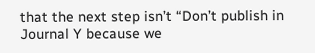that the next step isn’t “Don’t publish in Journal Y because we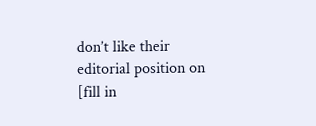don’t like their editorial position on [fill in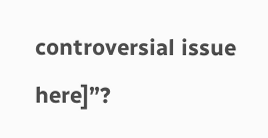controversial issue here]”?